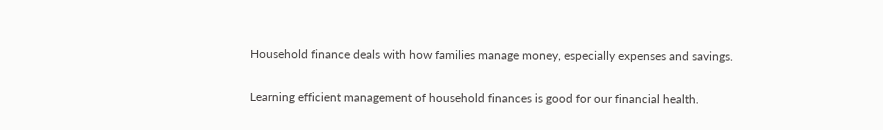Household finance deals with how families manage money, especially expenses and savings.

Learning efficient management of household finances is good for our financial health.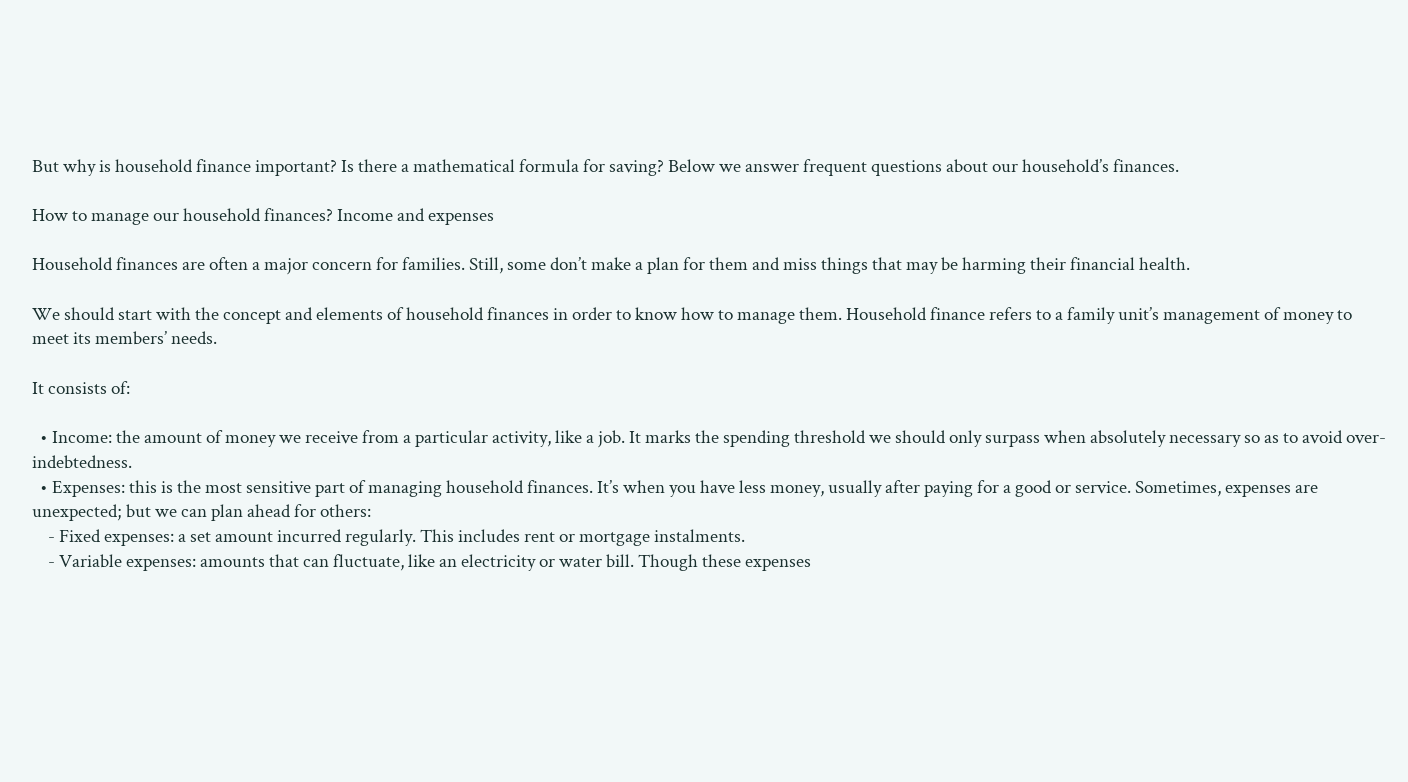But why is household finance important? Is there a mathematical formula for saving? Below we answer frequent questions about our household’s finances.

How to manage our household finances? Income and expenses

Household finances are often a major concern for families. Still, some don’t make a plan for them and miss things that may be harming their financial health.

We should start with the concept and elements of household finances in order to know how to manage them. Household finance refers to a family unit’s management of money to meet its members’ needs.

It consists of:

  • Income: the amount of money we receive from a particular activity, like a job. It marks the spending threshold we should only surpass when absolutely necessary so as to avoid over-indebtedness.
  • Expenses: this is the most sensitive part of managing household finances. It’s when you have less money, usually after paying for a good or service. Sometimes, expenses are unexpected; but we can plan ahead for others:
    - Fixed expenses: a set amount incurred regularly. This includes rent or mortgage instalments.
    - Variable expenses: amounts that can fluctuate, like an electricity or water bill. Though these expenses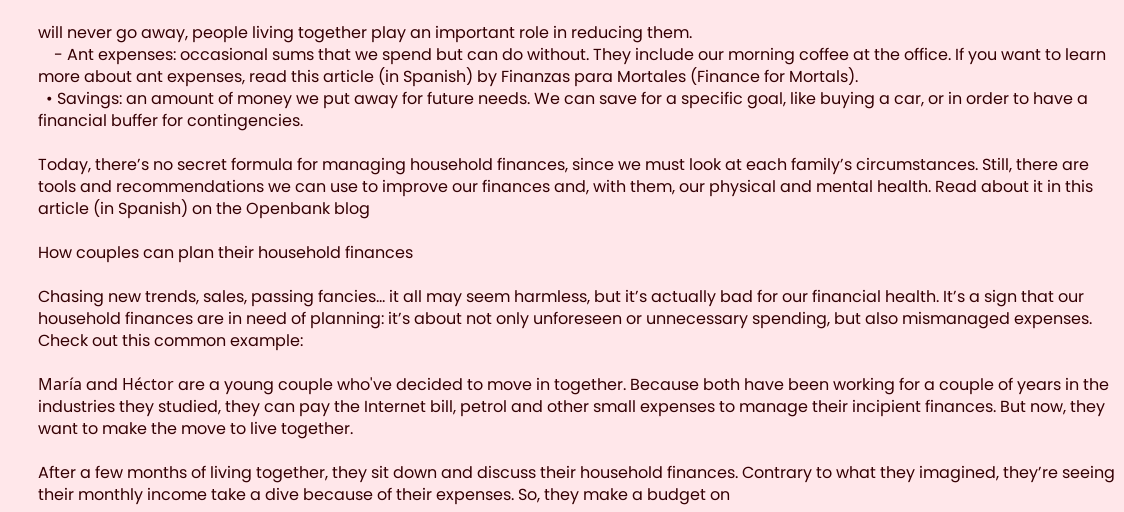will never go away, people living together play an important role in reducing them.
    - Ant expenses: occasional sums that we spend but can do without. They include our morning coffee at the office. If you want to learn more about ant expenses, read this article (in Spanish) by Finanzas para Mortales (Finance for Mortals).
  • Savings: an amount of money we put away for future needs. We can save for a specific goal, like buying a car, or in order to have a financial buffer for contingencies.

Today, there’s no secret formula for managing household finances, since we must look at each family’s circumstances. Still, there are tools and recommendations we can use to improve our finances and, with them, our physical and mental health. Read about it in this article (in Spanish) on the Openbank blog

How couples can plan their household finances

Chasing new trends, sales, passing fancies... it all may seem harmless, but it’s actually bad for our financial health. It’s a sign that our household finances are in need of planning: it’s about not only unforeseen or unnecessary spending, but also mismanaged expenses.  Check out this common example:

María and Héctor are a young couple who've decided to move in together. Because both have been working for a couple of years in the industries they studied, they can pay the Internet bill, petrol and other small expenses to manage their incipient finances. But now, they want to make the move to live together.

After a few months of living together, they sit down and discuss their household finances. Contrary to what they imagined, they’re seeing their monthly income take a dive because of their expenses. So, they make a budget on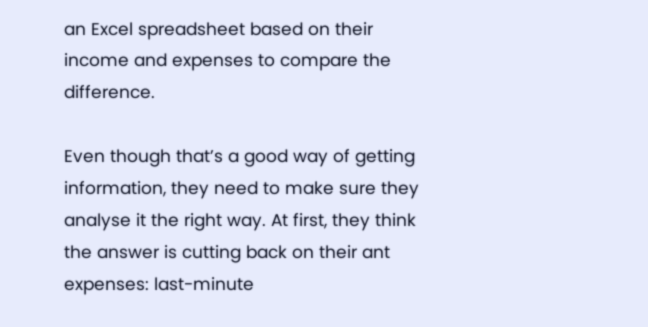an Excel spreadsheet based on their income and expenses to compare the difference.

Even though that’s a good way of getting information, they need to make sure they analyse it the right way. At first, they think the answer is cutting back on their ant expenses: last-minute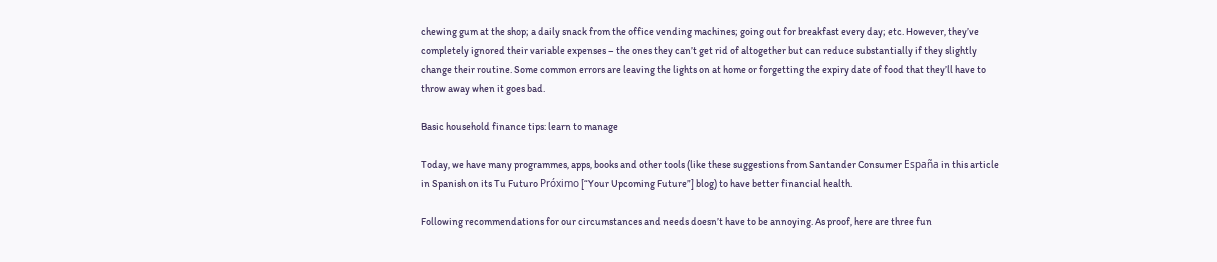chewing gum at the shop; a daily snack from the office vending machines; going out for breakfast every day; etc. However, they’ve completely ignored their variable expenses – the ones they can’t get rid of altogether but can reduce substantially if they slightly change their routine. Some common errors are leaving the lights on at home or forgetting the expiry date of food that they’ll have to throw away when it goes bad.

Basic household finance tips: learn to manage

Today, we have many programmes, apps, books and other tools (like these suggestions from Santander Consumer España in this article in Spanish on its Tu Futuro Próximo [“Your Upcoming Future”] blog) to have better financial health.

Following recommendations for our circumstances and needs doesn’t have to be annoying. As proof, here are three fun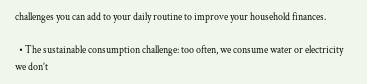challenges you can add to your daily routine to improve your household finances.

  • The sustainable consumption challenge: too often, we consume water or electricity we don’t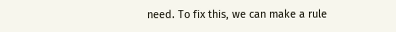need. To fix this, we can make a rule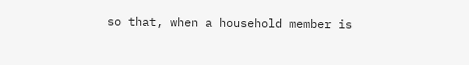so that, when a household member is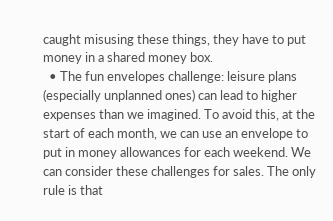caught misusing these things, they have to put money in a shared money box.
  • The fun envelopes challenge: leisure plans (especially unplanned ones) can lead to higher expenses than we imagined. To avoid this, at the start of each month, we can use an envelope to put in money allowances for each weekend. We can consider these challenges for sales. The only rule is that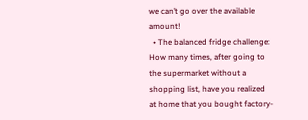we can’t go over the available amount!
  • The balanced fridge challenge: How many times, after going to the supermarket without a shopping list, have you realized at home that you bought factory-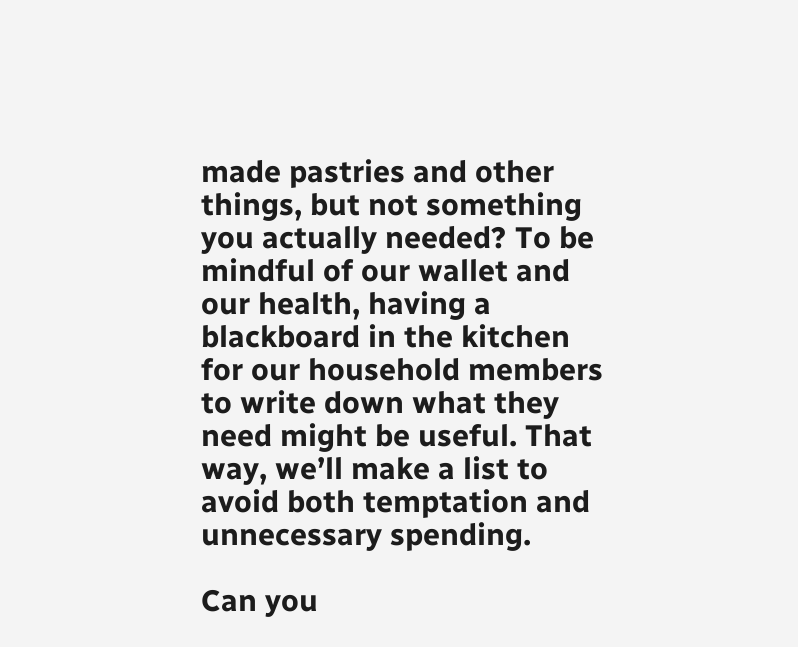made pastries and other things, but not something you actually needed? To be mindful of our wallet and our health, having a blackboard in the kitchen for our household members to write down what they need might be useful. That way, we’ll make a list to avoid both temptation and unnecessary spending.

Can you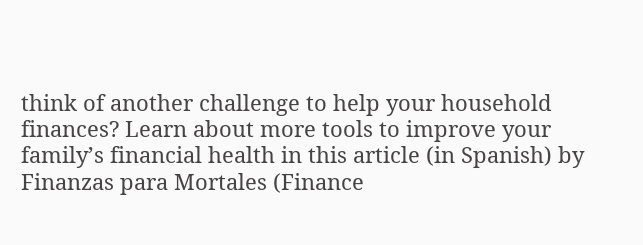think of another challenge to help your household finances? Learn about more tools to improve your family’s financial health in this article (in Spanish) by Finanzas para Mortales (Finance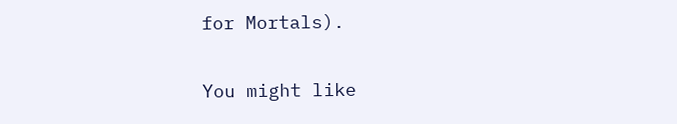for Mortals).

You might like